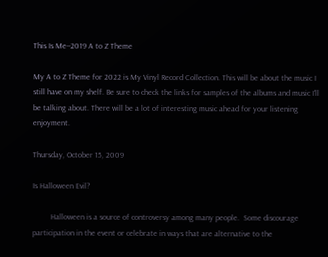This Is Me--2019 A to Z Theme

My A to Z Theme for 2022 is My Vinyl Record Collection. This will be about the music I still have on my shelf. Be sure to check the links for samples of the albums and music I'll be talking about. There will be a lot of interesting music ahead for your listening enjoyment.

Thursday, October 15, 2009

Is Halloween Evil?

         Halloween is a source of controversy among many people.  Some discourage participation in the event or celebrate in ways that are alternative to the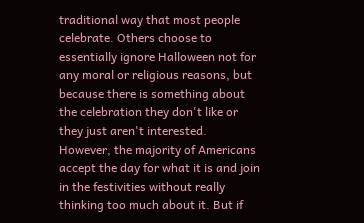traditional way that most people celebrate. Others choose to essentially ignore Halloween not for any moral or religious reasons, but because there is something about the celebration they don't like or they just aren't interested. However, the majority of Americans accept the day for what it is and join in the festivities without really thinking too much about it. But if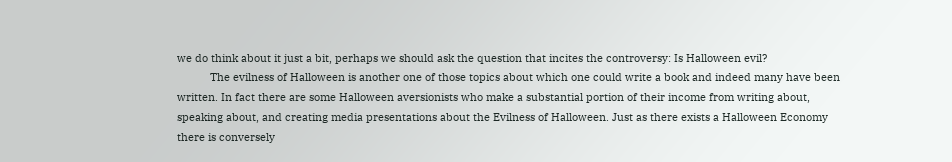we do think about it just a bit, perhaps we should ask the question that incites the controversy: Is Halloween evil?
           The evilness of Halloween is another one of those topics about which one could write a book and indeed many have been written. In fact there are some Halloween aversionists who make a substantial portion of their income from writing about, speaking about, and creating media presentations about the Evilness of Halloween. Just as there exists a Halloween Economy there is conversely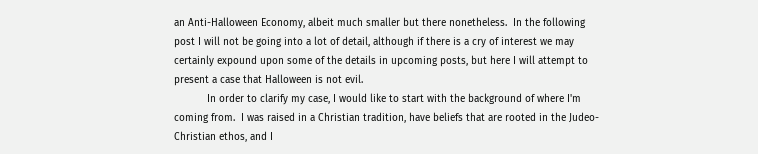an Anti-Halloween Economy, albeit much smaller but there nonetheless.  In the following post I will not be going into a lot of detail, although if there is a cry of interest we may certainly expound upon some of the details in upcoming posts, but here I will attempt to present a case that Halloween is not evil.
           In order to clarify my case, I would like to start with the background of where I'm coming from.  I was raised in a Christian tradition, have beliefs that are rooted in the Judeo-Christian ethos, and I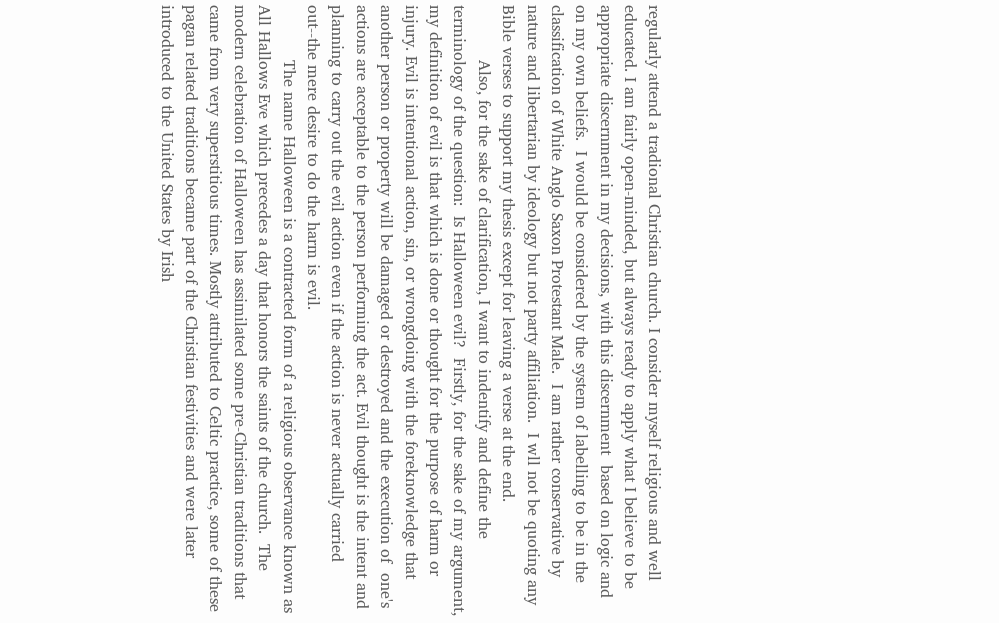regularly attend a tradional Christian church. I consider myself religious and well educated. I am fairly open-minded, but always ready to apply what I believe to be appropriate discernment in my decisions, with this discernment  based on logic and  on my own beliefs.  I would be considered by the system of labelling to be in the classification of White Anglo Saxon Protestant Male.  I am rather conservative by nature and libertarian by ideology but not party affiliation.  I wll not be quoting any Bible verses to support my thesis except for leaving a verse at the end.
           Also, for the sake of clarification, I want to indentify and define the terminology of the question:  Is Halloween evil?  Firstly, for the sake of my argument, my definition of evil is that which is done or thought for the purpose of harm or injury. Evil is intentional action, sin, or wrongdoing with the foreknowledge that another person or property will be damaged or destroyed and the execution of  one's actions are acceptable to the person performing the act. Evil thought is the intent and planning to carry out the evil action even if the action is never actually carried out--the mere desire to do the harm is evil.
           The name Halloween is a contracted form of a religious observance known as All Hallows Eve which precedes a day that honors the saints of the church.  The modern celebration of Halloween has assimilated some pre-Christian traditions that came from very superstitious times. Mostly attributed to Celtic practice, some of these pagan related traditions became part of the Christian festivities and were later introduced to the United States by Irish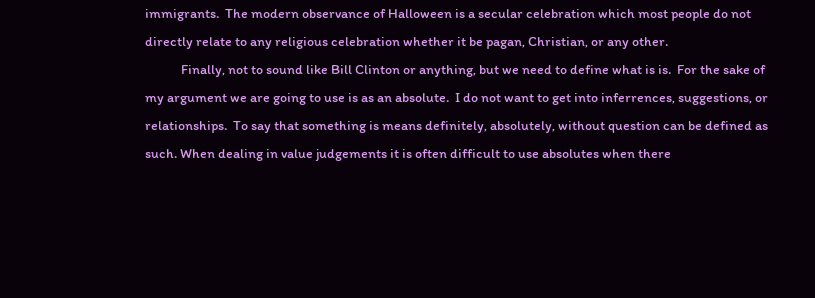immigrants.  The modern observance of Halloween is a secular celebration which most people do not directly relate to any religious celebration whether it be pagan, Christian, or any other.
            Finally, not to sound like Bill Clinton or anything, but we need to define what is is.  For the sake of my argument we are going to use is as an absolute.  I do not want to get into inferrences, suggestions, or relationships.  To say that something is means definitely, absolutely, without question can be defined as such. When dealing in value judgements it is often difficult to use absolutes when there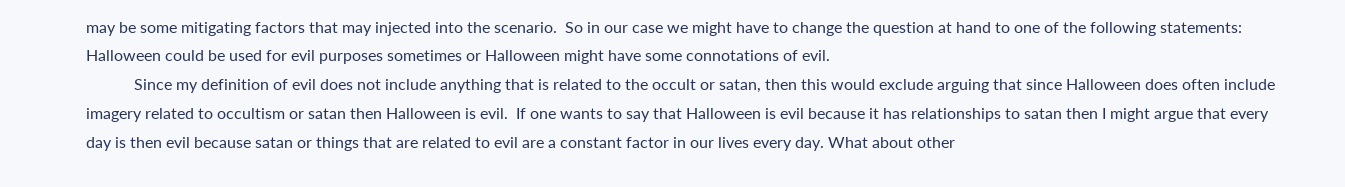may be some mitigating factors that may injected into the scenario.  So in our case we might have to change the question at hand to one of the following statements: Halloween could be used for evil purposes sometimes or Halloween might have some connotations of evil.
            Since my definition of evil does not include anything that is related to the occult or satan, then this would exclude arguing that since Halloween does often include imagery related to occultism or satan then Halloween is evil.  If one wants to say that Halloween is evil because it has relationships to satan then I might argue that every day is then evil because satan or things that are related to evil are a constant factor in our lives every day. What about other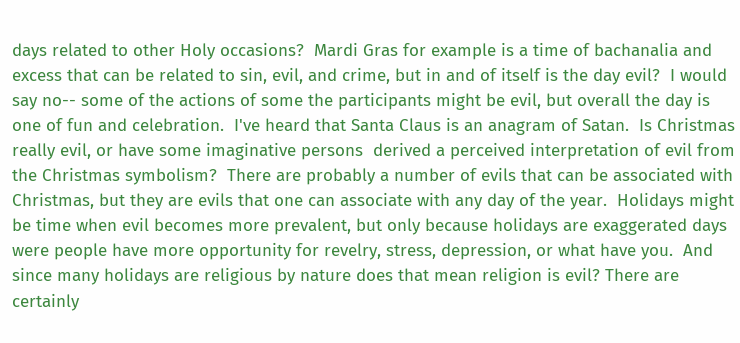days related to other Holy occasions?  Mardi Gras for example is a time of bachanalia and excess that can be related to sin, evil, and crime, but in and of itself is the day evil?  I would say no-- some of the actions of some the participants might be evil, but overall the day is one of fun and celebration.  I've heard that Santa Claus is an anagram of Satan.  Is Christmas really evil, or have some imaginative persons  derived a perceived interpretation of evil from the Christmas symbolism?  There are probably a number of evils that can be associated with Christmas, but they are evils that one can associate with any day of the year.  Holidays might be time when evil becomes more prevalent, but only because holidays are exaggerated days were people have more opportunity for revelry, stress, depression, or what have you.  And since many holidays are religious by nature does that mean religion is evil? There are certainly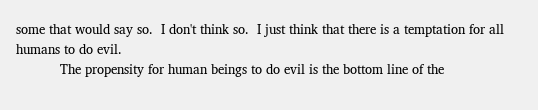some that would say so.  I don't think so.  I just think that there is a temptation for all humans to do evil.
           The propensity for human beings to do evil is the bottom line of the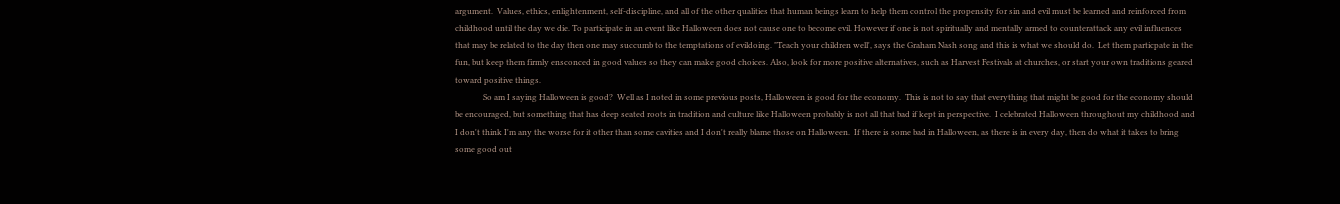argument.  Values, ethics, enlightenment, self-discipline, and all of the other qualities that human beings learn to help them control the propensity for sin and evil must be learned and reinforced from childhood until the day we die. To participate in an event like Halloween does not cause one to become evil. However if one is not spiritually and mentally armed to counterattack any evil influences that may be related to the day then one may succumb to the temptations of evildoing. "Teach your children well', says the Graham Nash song and this is what we should do.  Let them particpate in the fun, but keep them firmly ensconced in good values so they can make good choices. Also, look for more positive alternatives, such as Harvest Festivals at churches, or start your own traditions geared toward positive things.
              So am I saying Halloween is good?  Well as I noted in some previous posts, Halloween is good for the economy.  This is not to say that everything that might be good for the economy should be encouraged, but something that has deep seated roots in tradition and culture like Halloween probably is not all that bad if kept in perspective.  I celebrated Halloween throughout my childhood and I don't think I'm any the worse for it other than some cavities and I don't really blame those on Halloween.  If there is some bad in Halloween, as there is in every day, then do what it takes to bring some good out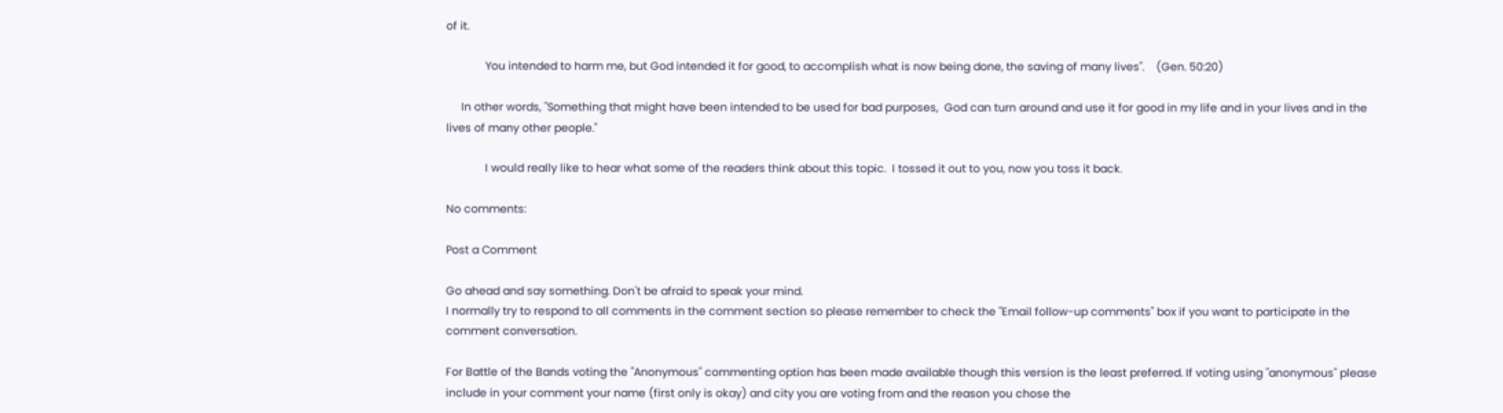of it.

             You intended to harm me, but God intended it for good, to accomplish what is now being done, the saving of many lives".    (Gen. 50:20)

     In other words, "Something that might have been intended to be used for bad purposes,  God can turn around and use it for good in my life and in your lives and in the lives of many other people."

             I would really like to hear what some of the readers think about this topic.  I tossed it out to you, now you toss it back.

No comments:

Post a Comment

Go ahead and say something. Don't be afraid to speak your mind.
I normally try to respond to all comments in the comment section so please remember to check the "Email follow-up comments" box if you want to participate in the comment conversation.

For Battle of the Bands voting the "Anonymous" commenting option has been made available though this version is the least preferred. If voting using "anonymous" please include in your comment your name (first only is okay) and city you are voting from and the reason you chose the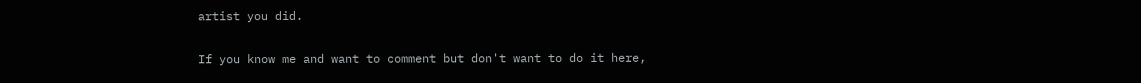artist you did.

If you know me and want to comment but don't want to do it here,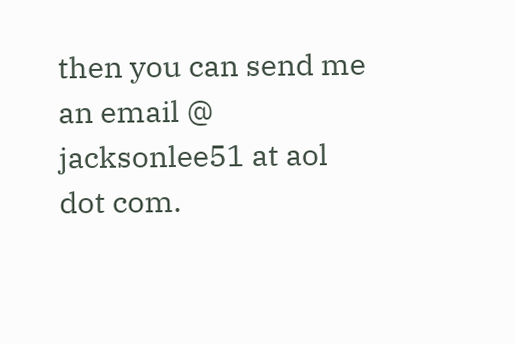then you can send me an email @ jacksonlee51 at aol dot com.